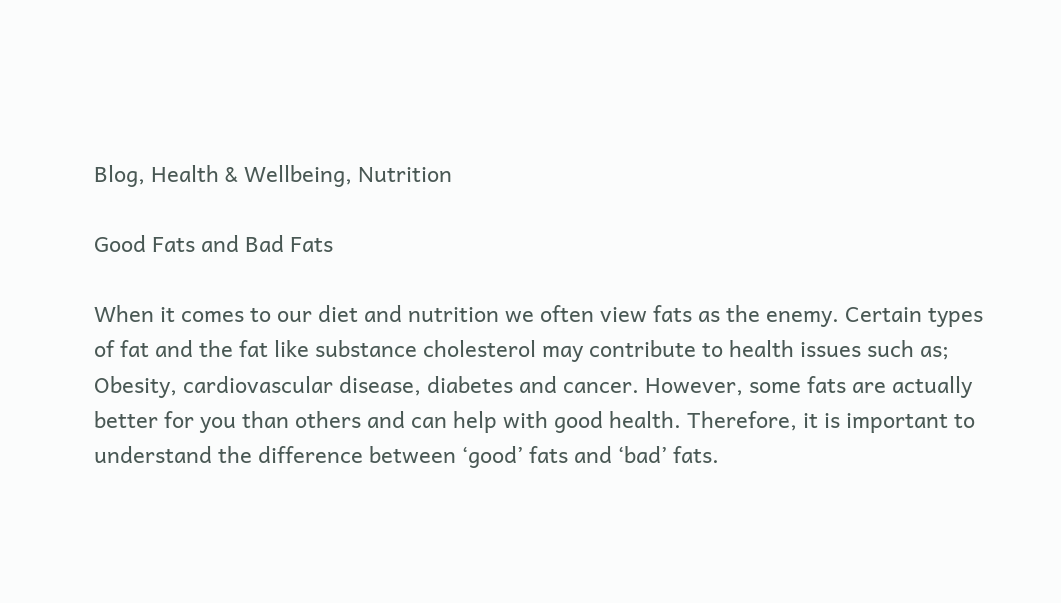Blog, Health & Wellbeing, Nutrition

Good Fats and Bad Fats

When it comes to our diet and nutrition we often view fats as the enemy. Certain types of fat and the fat like substance cholesterol may contribute to health issues such as; Obesity, cardiovascular disease, diabetes and cancer. However, some fats are actually better for you than others and can help with good health. Therefore, it is important to understand the difference between ‘good’ fats and ‘bad’ fats.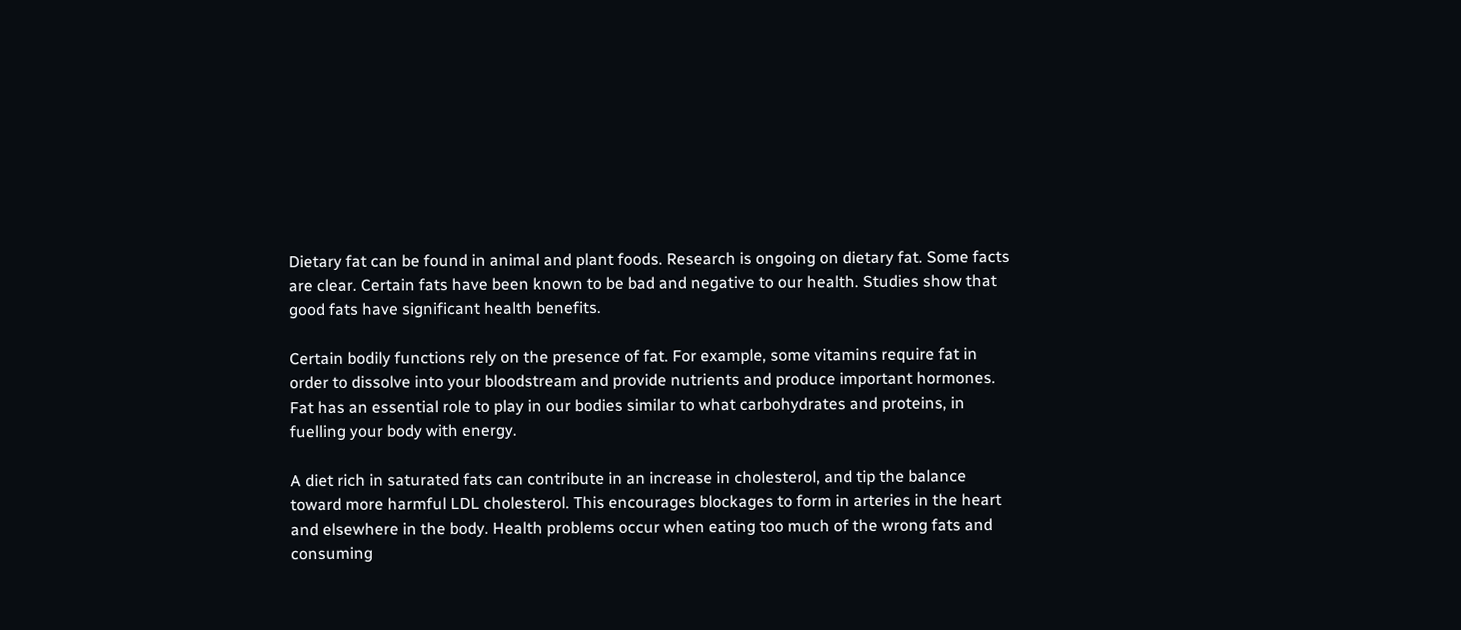Dietary fat can be found in animal and plant foods. Research is ongoing on dietary fat. Some facts are clear. Certain fats have been known to be bad and negative to our health. Studies show that good fats have significant health benefits.

Certain bodily functions rely on the presence of fat. For example, some vitamins require fat in order to dissolve into your bloodstream and provide nutrients and produce important hormones. Fat has an essential role to play in our bodies similar to what carbohydrates and proteins, in fuelling your body with energy.

A diet rich in saturated fats can contribute in an increase in cholesterol, and tip the balance toward more harmful LDL cholesterol. This encourages blockages to form in arteries in the heart and elsewhere in the body. Health problems occur when eating too much of the wrong fats and consuming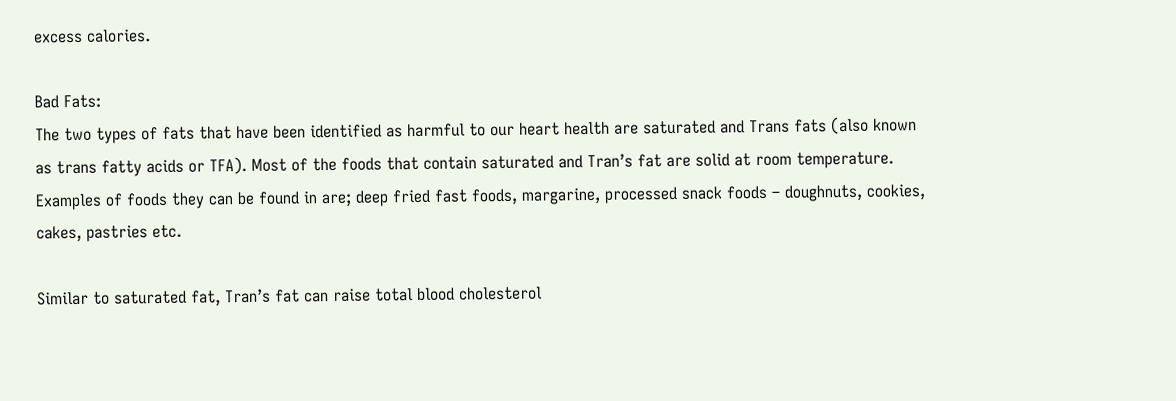excess calories.

Bad Fats:
The two types of fats that have been identified as harmful to our heart health are saturated and Trans fats (also known as trans fatty acids or TFA). Most of the foods that contain saturated and Tran’s fat are solid at room temperature. Examples of foods they can be found in are; deep fried fast foods, margarine, processed snack foods – doughnuts, cookies, cakes, pastries etc.

Similar to saturated fat, Tran’s fat can raise total blood cholesterol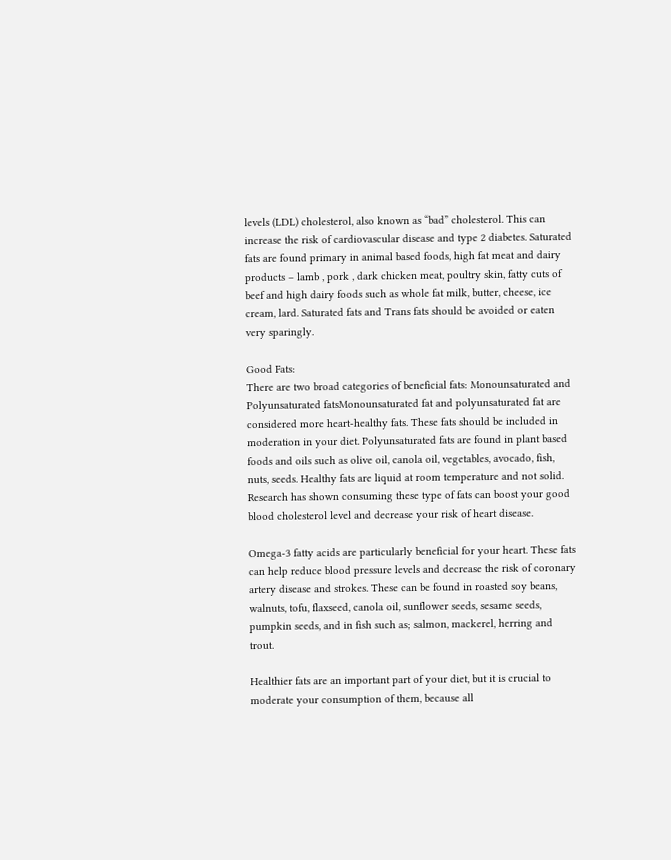levels (LDL) cholesterol, also known as “bad” cholesterol. This can increase the risk of cardiovascular disease and type 2 diabetes. Saturated fats are found primary in animal based foods, high fat meat and dairy products – lamb , pork , dark chicken meat, poultry skin, fatty cuts of beef and high dairy foods such as whole fat milk, butter, cheese, ice cream, lard. Saturated fats and Trans fats should be avoided or eaten very sparingly.

Good Fats:
There are two broad categories of beneficial fats: Monounsaturated and Polyunsaturated fatsMonounsaturated fat and polyunsaturated fat are considered more heart-healthy fats. These fats should be included in moderation in your diet. Polyunsaturated fats are found in plant based foods and oils such as olive oil, canola oil, vegetables, avocado, fish, nuts, seeds. Healthy fats are liquid at room temperature and not solid. Research has shown consuming these type of fats can boost your good blood cholesterol level and decrease your risk of heart disease.

Omega-3 fatty acids are particularly beneficial for your heart. These fats can help reduce blood pressure levels and decrease the risk of coronary artery disease and strokes. These can be found in roasted soy beans, walnuts, tofu, flaxseed, canola oil, sunflower seeds, sesame seeds, pumpkin seeds, and in fish such as; salmon, mackerel, herring and trout.

Healthier fats are an important part of your diet, but it is crucial to moderate your consumption of them, because all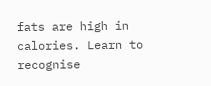fats are high in calories. Learn to recognise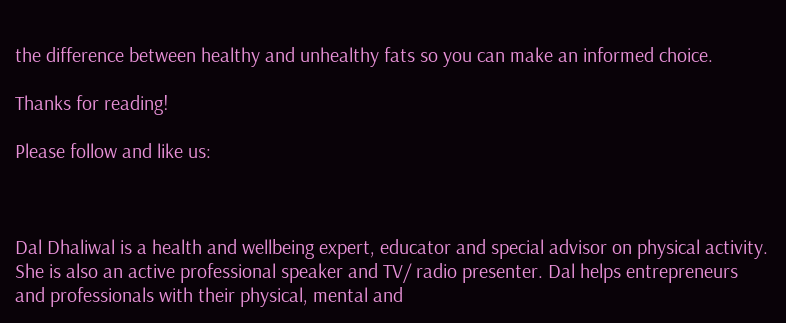the difference between healthy and unhealthy fats so you can make an informed choice.

Thanks for reading!

Please follow and like us:



Dal Dhaliwal is a health and wellbeing expert, educator and special advisor on physical activity. She is also an active professional speaker and TV/ radio presenter. Dal helps entrepreneurs and professionals with their physical, mental and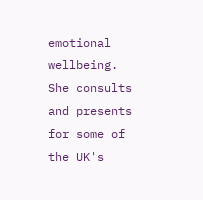emotional wellbeing. She consults and presents for some of the UK's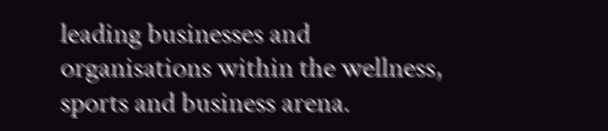leading businesses and organisations within the wellness, sports and business arena.